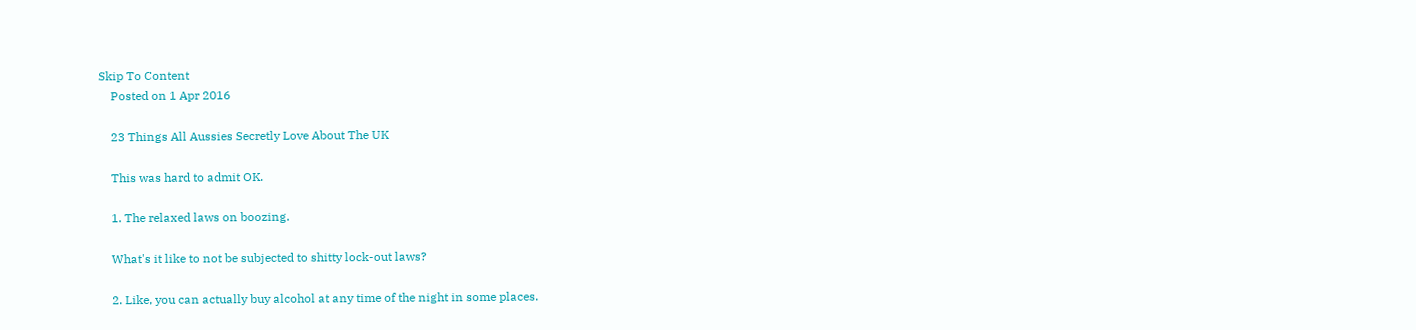Skip To Content
    Posted on 1 Apr 2016

    23 Things All Aussies Secretly Love About The UK

    This was hard to admit OK.

    1. The relaxed laws on boozing.

    What's it like to not be subjected to shitty lock-out laws?

    2. Like, you can actually buy alcohol at any time of the night in some places.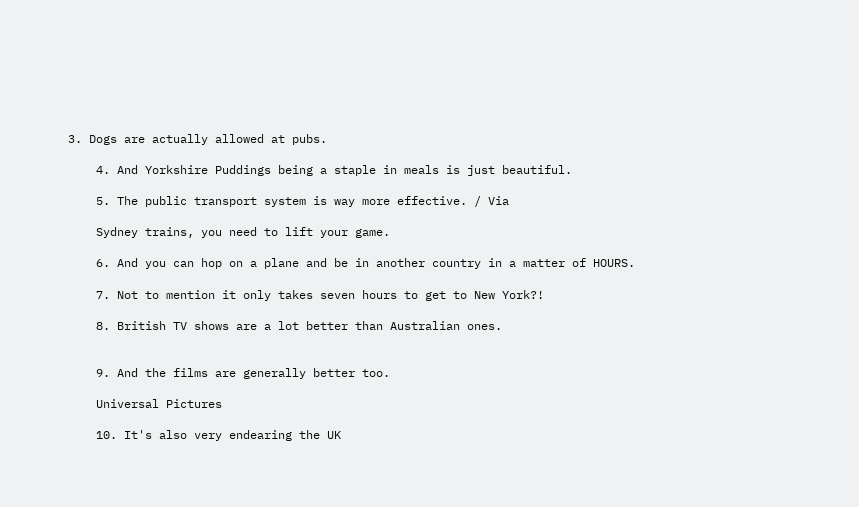3. Dogs are actually allowed at pubs.

    4. And Yorkshire Puddings being a staple in meals is just beautiful.

    5. The public transport system is way more effective. / Via

    Sydney trains, you need to lift your game.

    6. And you can hop on a plane and be in another country in a matter of HOURS.

    7. Not to mention it only takes seven hours to get to New York?!

    8. British TV shows are a lot better than Australian ones.


    9. And the films are generally better too.

    Universal Pictures

    10. It's also very endearing the UK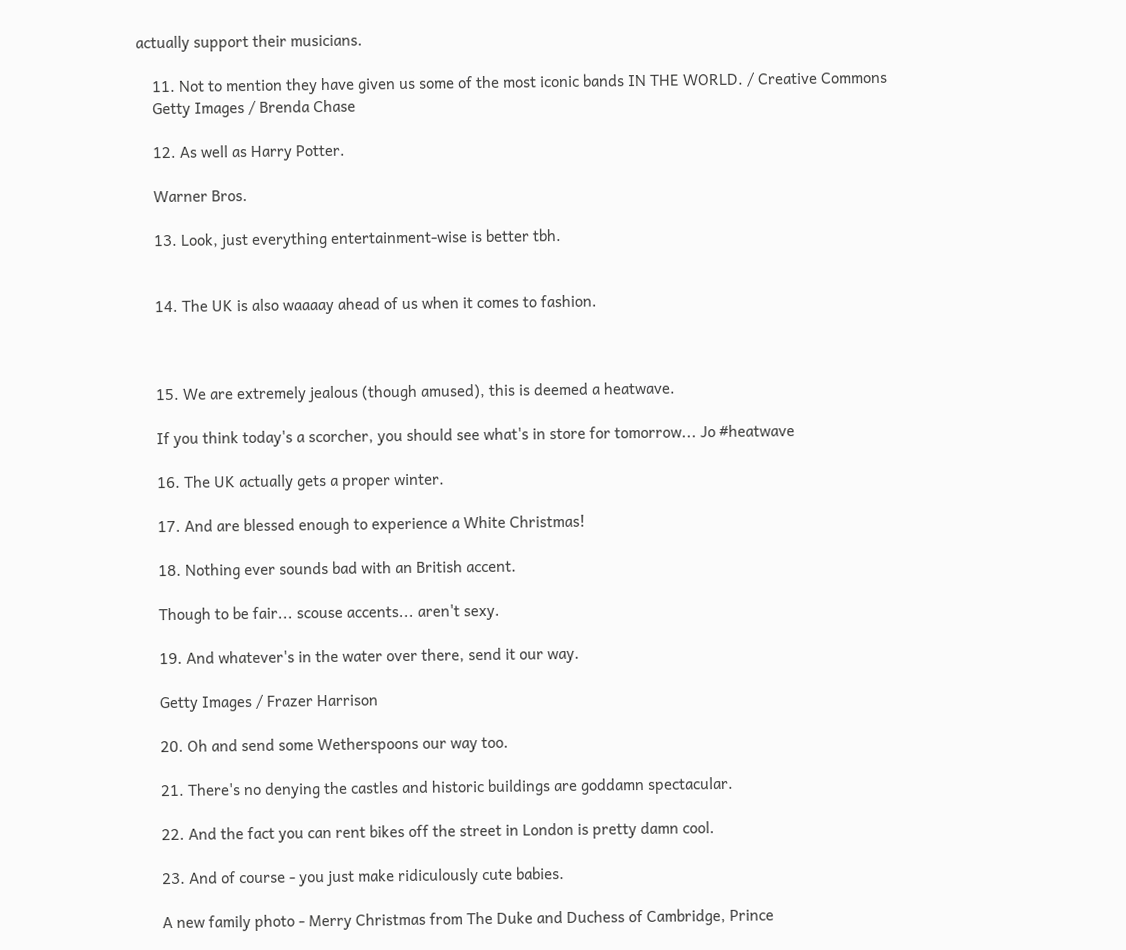actually support their musicians.

    11. Not to mention they have given us some of the most iconic bands IN THE WORLD. / Creative Commons
    Getty Images / Brenda Chase

    12. As well as Harry Potter.

    Warner Bros.

    13. Look, just everything entertainment-wise is better tbh.


    14. The UK is also waaaay ahead of us when it comes to fashion.



    15. We are extremely jealous (though amused), this is deemed a heatwave.

    If you think today's a scorcher, you should see what's in store for tomorrow... Jo #heatwave

    16. The UK actually gets a proper winter.

    17. And are blessed enough to experience a White Christmas!

    18. Nothing ever sounds bad with an British accent.

    Though to be fair... scouse accents... aren't sexy.

    19. And whatever's in the water over there, send it our way.

    Getty Images / Frazer Harrison

    20. Oh and send some Wetherspoons our way too.

    21. There's no denying the castles and historic buildings are goddamn spectacular.

    22. And the fact you can rent bikes off the street in London is pretty damn cool.

    23. And of course - you just make ridiculously cute babies.

    A new family photo - Merry Christmas from The Duke and Duchess of Cambridge, Prince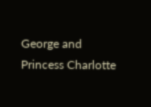George and Princess Charlotte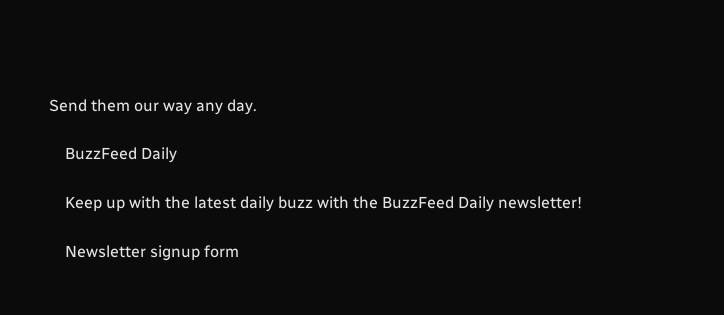Send them our way any day.

    BuzzFeed Daily

    Keep up with the latest daily buzz with the BuzzFeed Daily newsletter!

    Newsletter signup form